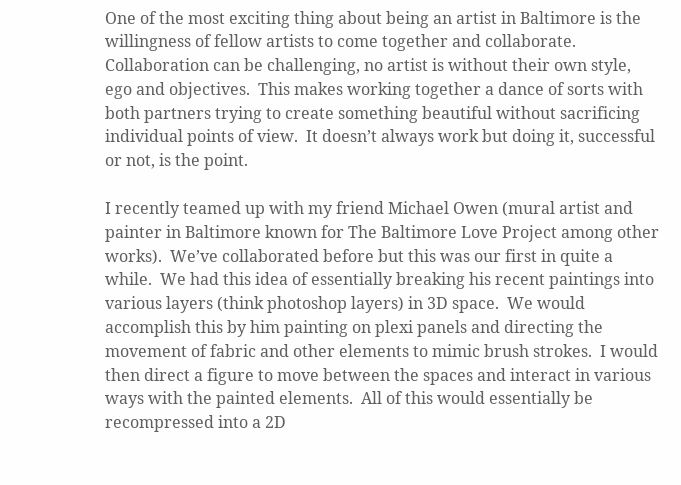One of the most exciting thing about being an artist in Baltimore is the willingness of fellow artists to come together and collaborate.  Collaboration can be challenging, no artist is without their own style, ego and objectives.  This makes working together a dance of sorts with both partners trying to create something beautiful without sacrificing individual points of view.  It doesn’t always work but doing it, successful or not, is the point.

I recently teamed up with my friend Michael Owen (mural artist and painter in Baltimore known for The Baltimore Love Project among other works).  We’ve collaborated before but this was our first in quite a while.  We had this idea of essentially breaking his recent paintings into various layers (think photoshop layers) in 3D space.  We would accomplish this by him painting on plexi panels and directing the movement of fabric and other elements to mimic brush strokes.  I would then direct a figure to move between the spaces and interact in various ways with the painted elements.  All of this would essentially be recompressed into a 2D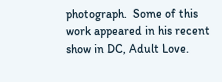photograph.  Some of this work appeared in his recent show in DC, Adult Love.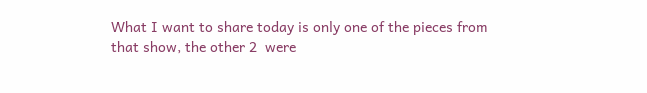What I want to share today is only one of the pieces from that show, the other 2  were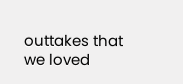outtakes that we loved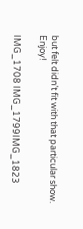but felt didn’t fit with that particular show.   Enjoy!

IMG_1708 IMG_1799IMG_1823